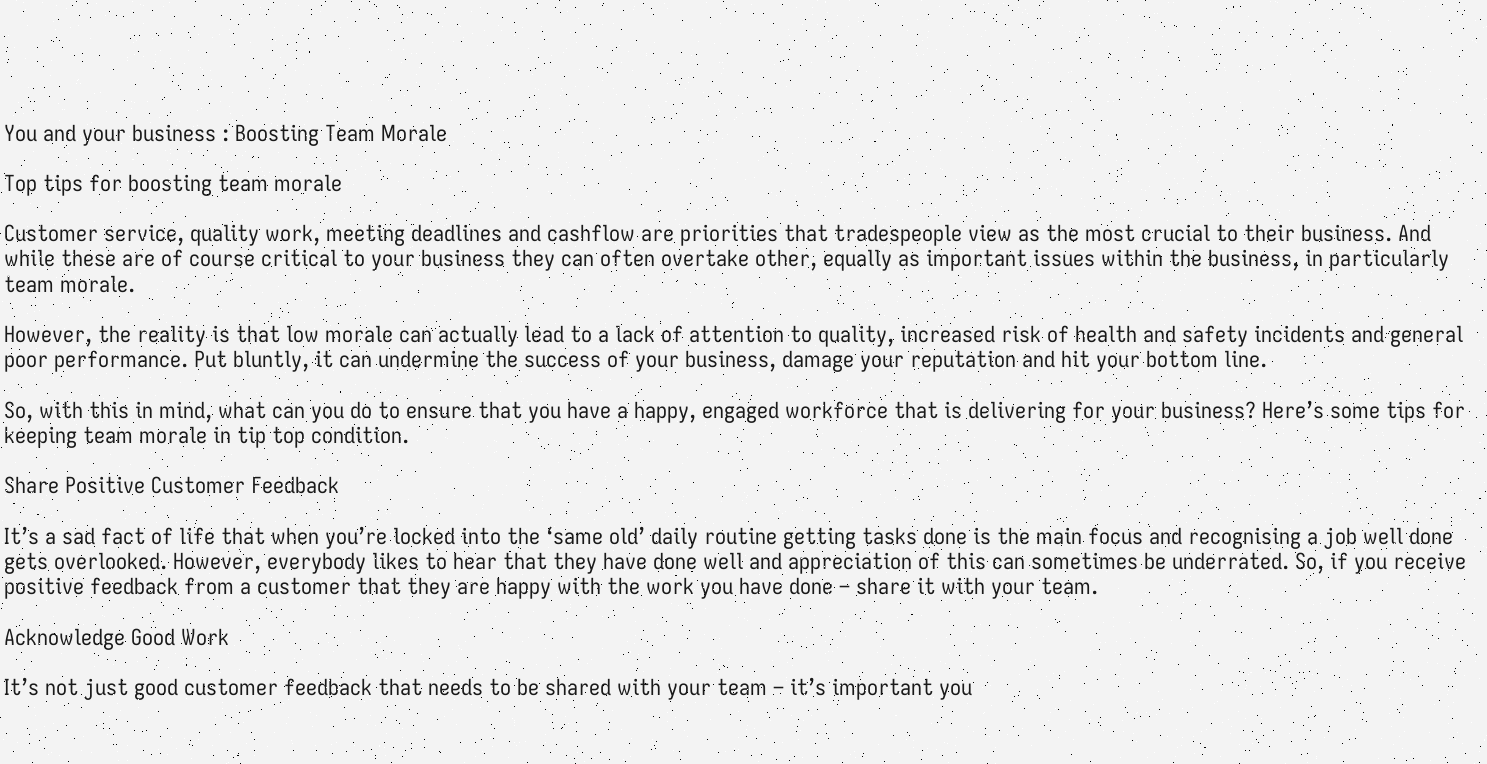You and your business : Boosting Team Morale

Top tips for boosting team morale

Customer service, quality work, meeting deadlines and cashflow are priorities that tradespeople view as the most crucial to their business. And while these are of course critical to your business they can often overtake other, equally as important issues within the business, in particularly team morale.

However, the reality is that low morale can actually lead to a lack of attention to quality, increased risk of health and safety incidents and general poor performance. Put bluntly, it can undermine the success of your business, damage your reputation and hit your bottom line.

So, with this in mind, what can you do to ensure that you have a happy, engaged workforce that is delivering for your business? Here’s some tips for keeping team morale in tip top condition.

Share Positive Customer Feedback

It’s a sad fact of life that when you’re locked into the ‘same old’ daily routine getting tasks done is the main focus and recognising a job well done gets overlooked. However, everybody likes to hear that they have done well and appreciation of this can sometimes be underrated. So, if you receive positive feedback from a customer that they are happy with the work you have done – share it with your team.

Acknowledge Good Work

It’s not just good customer feedback that needs to be shared with your team – it’s important you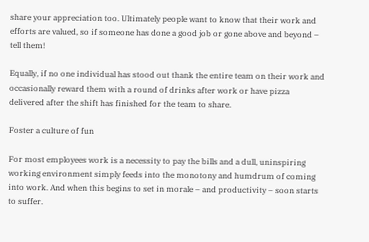share your appreciation too. Ultimately people want to know that their work and efforts are valued, so if someone has done a good job or gone above and beyond – tell them!

Equally, if no one individual has stood out thank the entire team on their work and occasionally reward them with a round of drinks after work or have pizza delivered after the shift has finished for the team to share.

Foster a culture of fun

For most employees work is a necessity to pay the bills and a dull, uninspiring working environment simply feeds into the monotony and humdrum of coming into work. And when this begins to set in morale – and productivity – soon starts to suffer.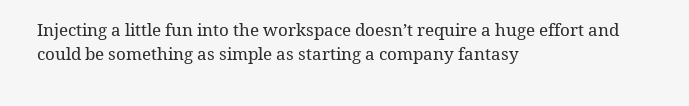Injecting a little fun into the workspace doesn’t require a huge effort and could be something as simple as starting a company fantasy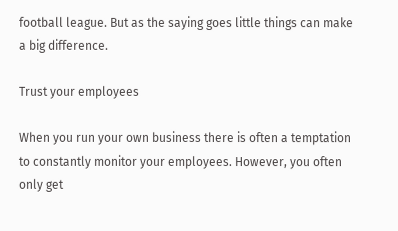football league. But as the saying goes little things can make a big difference.

Trust your employees

When you run your own business there is often a temptation to constantly monitor your employees. However, you often only get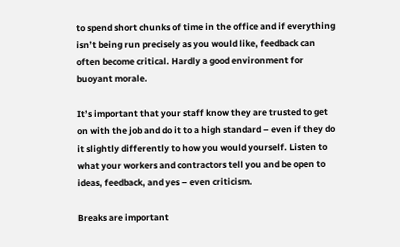to spend short chunks of time in the office and if everything isn’t being run precisely as you would like, feedback can often become critical. Hardly a good environment for buoyant morale.

It’s important that your staff know they are trusted to get on with the job and do it to a high standard – even if they do it slightly differently to how you would yourself. Listen to what your workers and contractors tell you and be open to ideas, feedback, and yes – even criticism.

Breaks are important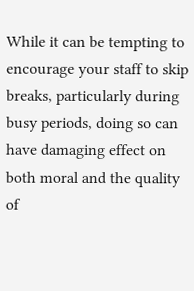While it can be tempting to encourage your staff to skip breaks, particularly during busy periods, doing so can have damaging effect on both moral and the quality of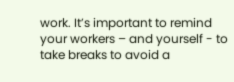work. It’s important to remind your workers – and yourself - to take breaks to avoid a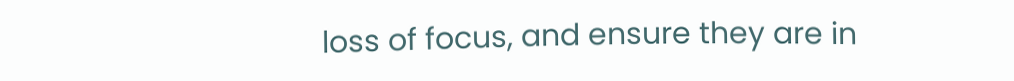loss of focus, and ensure they are in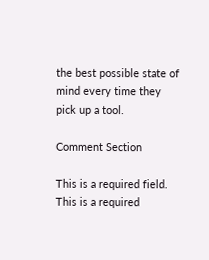the best possible state of mind every time they pick up a tool.

Comment Section

This is a required field.
This is a required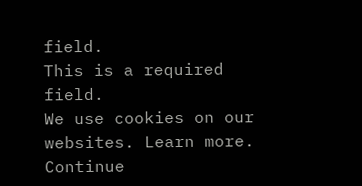field.
This is a required field.
We use cookies on our websites. Learn more. Continue